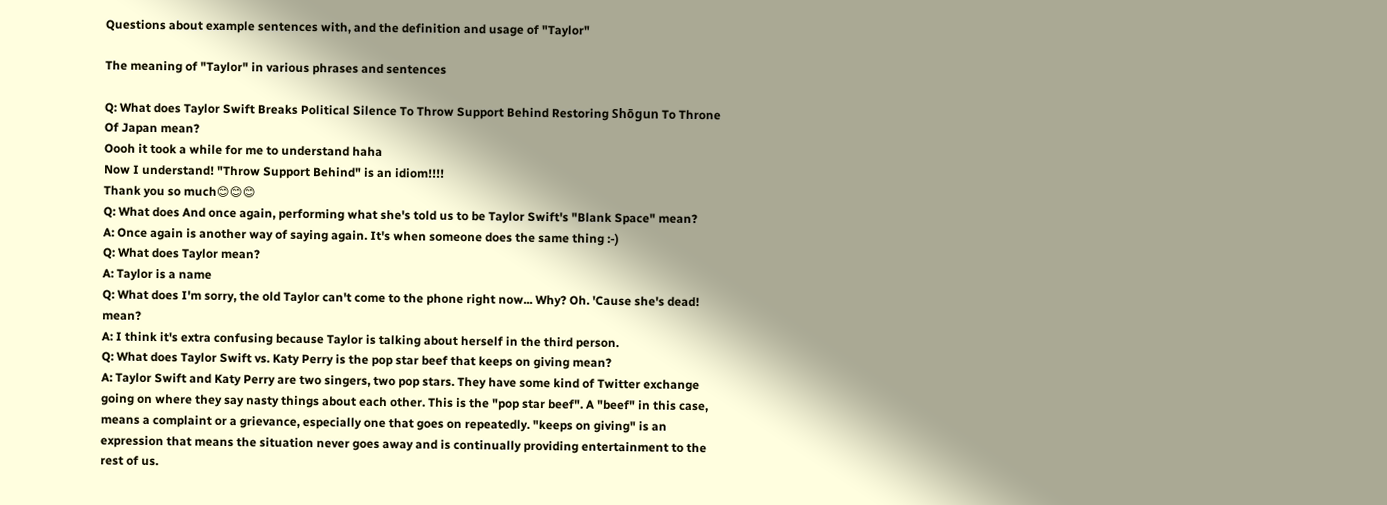Questions about example sentences with, and the definition and usage of "Taylor"

The meaning of "Taylor" in various phrases and sentences

Q: What does Taylor Swift Breaks Political Silence To Throw Support Behind Restoring Shōgun To Throne Of Japan mean?
Oooh it took a while for me to understand haha
Now I understand! "Throw Support Behind" is an idiom!!!!
Thank you so much😊😊😊
Q: What does And once again, performing what she's told us to be Taylor Swift's "Blank Space" mean?
A: Once again is another way of saying again. It's when someone does the same thing :-)
Q: What does Taylor mean?
A: Taylor is a name
Q: What does I'm sorry, the old Taylor can't come to the phone right now... Why? Oh. 'Cause she's dead! mean?
A: I think it's extra confusing because Taylor is talking about herself in the third person.
Q: What does Taylor Swift vs. Katy Perry is the pop star beef that keeps on giving mean?
A: Taylor Swift and Katy Perry are two singers, two pop stars. They have some kind of Twitter exchange going on where they say nasty things about each other. This is the "pop star beef". A "beef" in this case, means a complaint or a grievance, especially one that goes on repeatedly. "keeps on giving" is an expression that means the situation never goes away and is continually providing entertainment to the rest of us.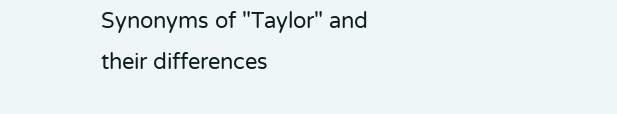Synonyms of "Taylor" and their differences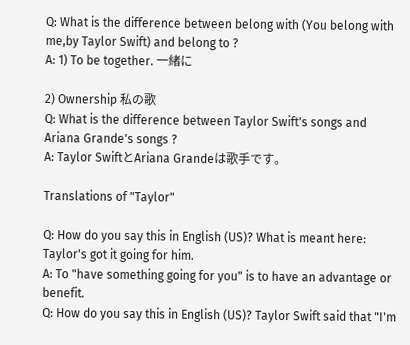Q: What is the difference between belong with (You belong with me,by Taylor Swift) and belong to ?
A: 1) To be together. 一緒に

2) Ownership 私の歌
Q: What is the difference between Taylor Swift's songs and Ariana Grande's songs ?
A: Taylor SwiftとAriana Grandeは歌手です。

Translations of "Taylor"

Q: How do you say this in English (US)? What is meant here: Taylor's got it going for him.
A: To "have something going for you" is to have an advantage or benefit.
Q: How do you say this in English (US)? Taylor Swift said that "I'm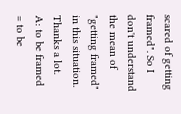scared of getting framed". So I don't understand the mean of "getting framed" in this situation. Thanks a lot.
A: to be framed = to be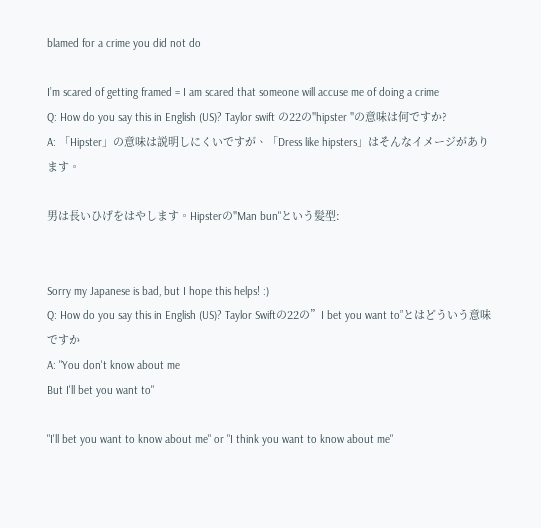blamed for a crime you did not do

I’m scared of getting framed = I am scared that someone will accuse me of doing a crime
Q: How do you say this in English (US)? Taylor swift の22の"hipster "の意味は何ですか?
A: 「Hipster」の意味は説明しにくいですが、「Dress like hipsters」はそんなイメージがあります。

男は長いひげをはやします。Hipsterの"Man bun"という髪型:


Sorry my Japanese is bad, but I hope this helps! :)
Q: How do you say this in English (US)? Taylor Swiftの22の”I bet you want to”とはどういう意味ですか
A: "You don't know about me
But I'll bet you want to"

"I'll bet you want to know about me" or "I think you want to know about me"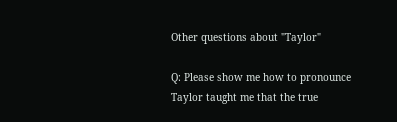Other questions about "Taylor"

Q: Please show me how to pronounce Taylor taught me that the true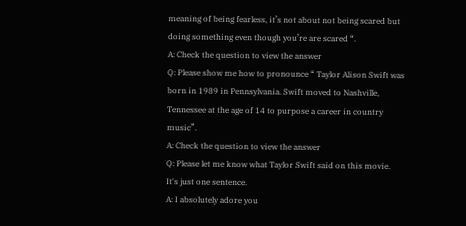meaning of being fearless, it’s not about not being scared but doing something even though you’re are scared “.
A: Check the question to view the answer
Q: Please show me how to pronounce “ Taylor Alison Swift was born in 1989 in Pennsylvania. Swift moved to Nashville, Tennessee at the age of 14 to purpose a career in country music”.
A: Check the question to view the answer
Q: Please let me know what Taylor Swift said on this movie.
It's just one sentence.
A: I absolutely adore you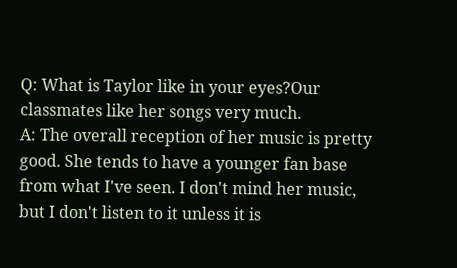Q: What is Taylor like in your eyes?Our classmates like her songs very much.
A: The overall reception of her music is pretty good. She tends to have a younger fan base from what I've seen. I don't mind her music, but I don't listen to it unless it is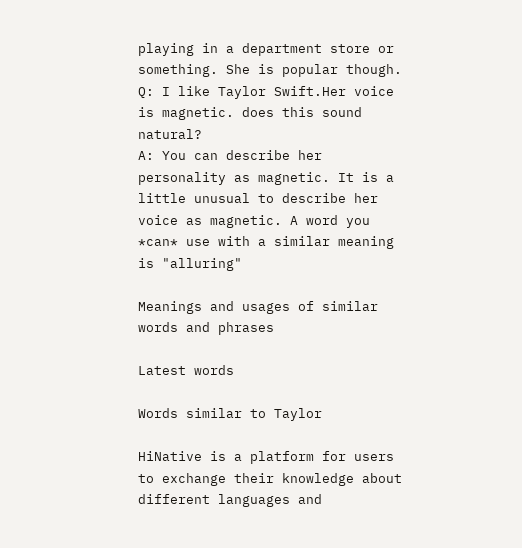playing in a department store or something. She is popular though.
Q: I like Taylor Swift.Her voice is magnetic. does this sound natural?
A: You can describe her personality as magnetic. It is a little unusual to describe her voice as magnetic. A word you *can* use with a similar meaning is "alluring"

Meanings and usages of similar words and phrases

Latest words

Words similar to Taylor

HiNative is a platform for users to exchange their knowledge about different languages and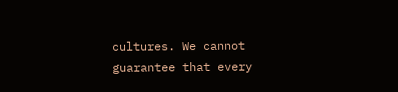cultures. We cannot guarantee that every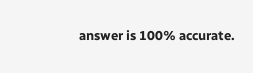answer is 100% accurate.